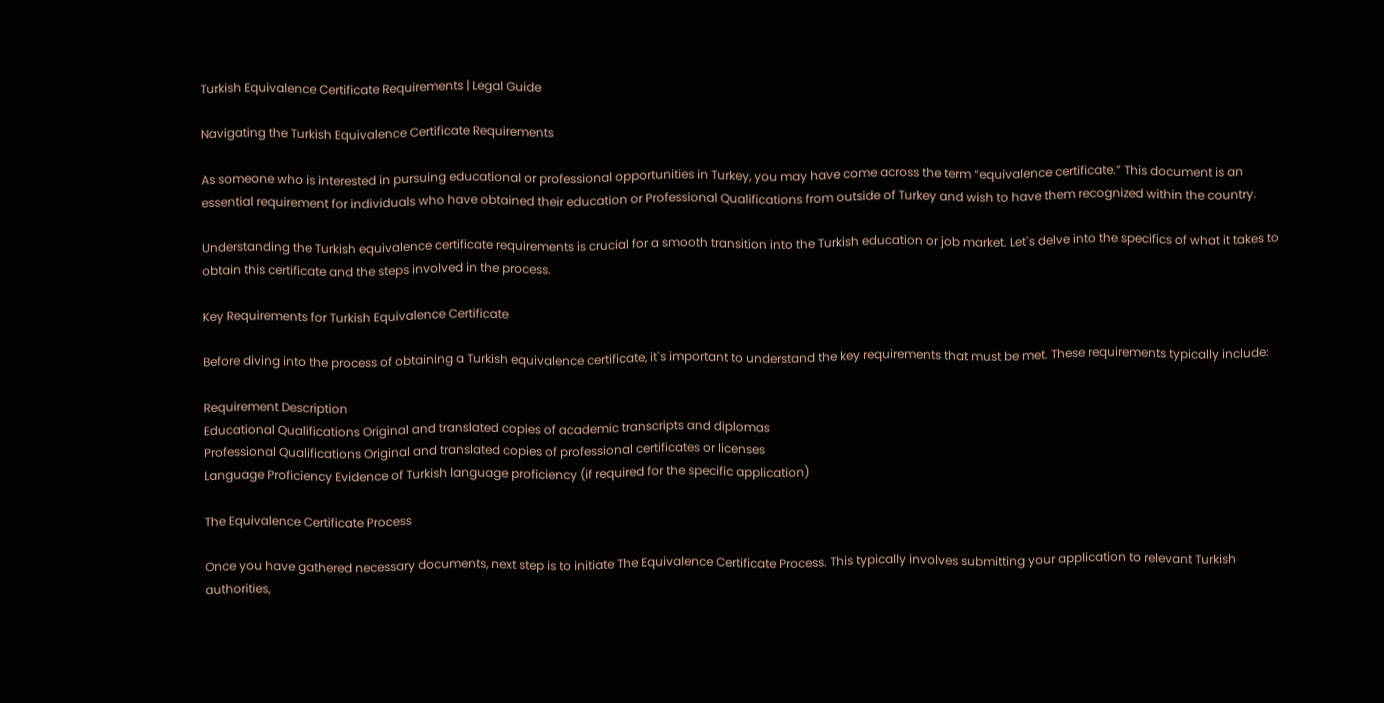Turkish Equivalence Certificate Requirements | Legal Guide

Navigating the Turkish Equivalence Certificate Requirements

As someone who is interested in pursuing educational or professional opportunities in Turkey, you may have come across the term “equivalence certificate.” This document is an essential requirement for individuals who have obtained their education or Professional Qualifications from outside of Turkey and wish to have them recognized within the country.

Understanding the Turkish equivalence certificate requirements is crucial for a smooth transition into the Turkish education or job market. Let`s delve into the specifics of what it takes to obtain this certificate and the steps involved in the process.

Key Requirements for Turkish Equivalence Certificate

Before diving into the process of obtaining a Turkish equivalence certificate, it`s important to understand the key requirements that must be met. These requirements typically include:

Requirement Description
Educational Qualifications Original and translated copies of academic transcripts and diplomas
Professional Qualifications Original and translated copies of professional certificates or licenses
Language Proficiency Evidence of Turkish language proficiency (if required for the specific application)

The Equivalence Certificate Process

Once you have gathered necessary documents, next step is to initiate The Equivalence Certificate Process. This typically involves submitting your application to relevant Turkish authorities,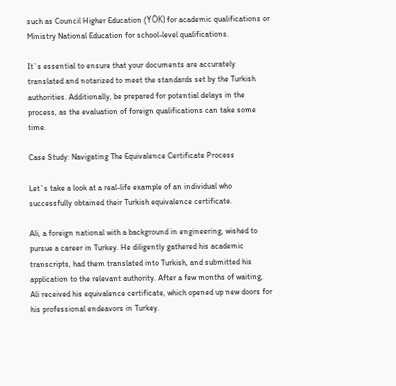such as Council Higher Education (YÖK) for academic qualifications or Ministry National Education for school-level qualifications.

It`s essential to ensure that your documents are accurately translated and notarized to meet the standards set by the Turkish authorities. Additionally, be prepared for potential delays in the process, as the evaluation of foreign qualifications can take some time.

Case Study: Navigating The Equivalence Certificate Process

Let`s take a look at a real-life example of an individual who successfully obtained their Turkish equivalence certificate.

Ali, a foreign national with a background in engineering, wished to pursue a career in Turkey. He diligently gathered his academic transcripts, had them translated into Turkish, and submitted his application to the relevant authority. After a few months of waiting, Ali received his equivalence certificate, which opened up new doors for his professional endeavors in Turkey.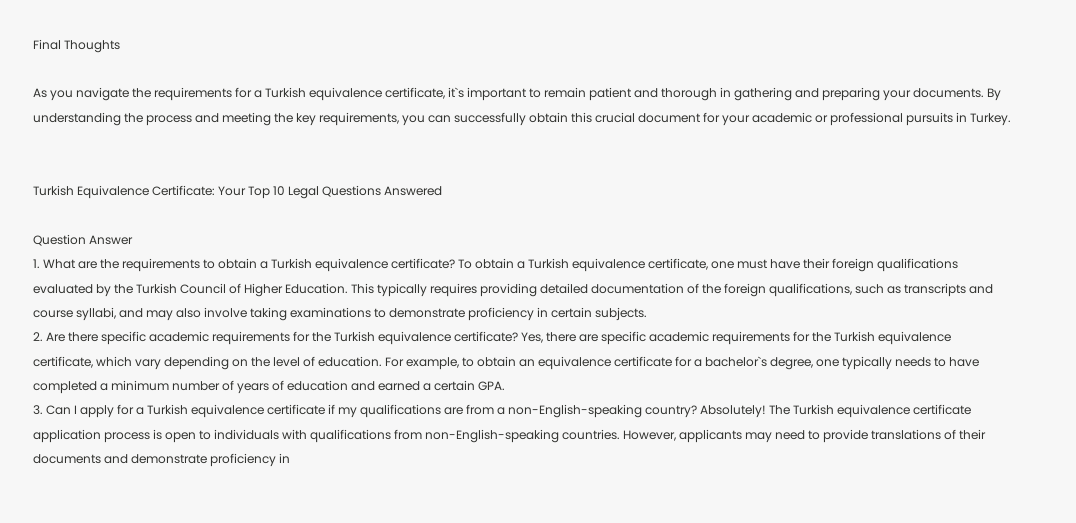Final Thoughts

As you navigate the requirements for a Turkish equivalence certificate, it`s important to remain patient and thorough in gathering and preparing your documents. By understanding the process and meeting the key requirements, you can successfully obtain this crucial document for your academic or professional pursuits in Turkey.


Turkish Equivalence Certificate: Your Top 10 Legal Questions Answered

Question Answer
1. What are the requirements to obtain a Turkish equivalence certificate? To obtain a Turkish equivalence certificate, one must have their foreign qualifications evaluated by the Turkish Council of Higher Education. This typically requires providing detailed documentation of the foreign qualifications, such as transcripts and course syllabi, and may also involve taking examinations to demonstrate proficiency in certain subjects.
2. Are there specific academic requirements for the Turkish equivalence certificate? Yes, there are specific academic requirements for the Turkish equivalence certificate, which vary depending on the level of education. For example, to obtain an equivalence certificate for a bachelor`s degree, one typically needs to have completed a minimum number of years of education and earned a certain GPA.
3. Can I apply for a Turkish equivalence certificate if my qualifications are from a non-English-speaking country? Absolutely! The Turkish equivalence certificate application process is open to individuals with qualifications from non-English-speaking countries. However, applicants may need to provide translations of their documents and demonstrate proficiency in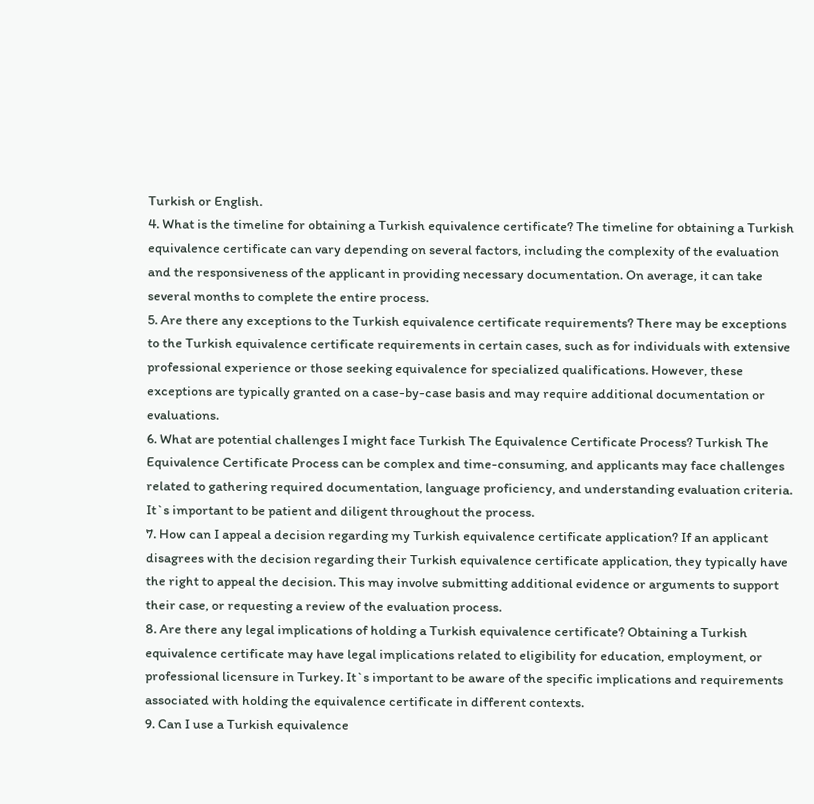Turkish or English.
4. What is the timeline for obtaining a Turkish equivalence certificate? The timeline for obtaining a Turkish equivalence certificate can vary depending on several factors, including the complexity of the evaluation and the responsiveness of the applicant in providing necessary documentation. On average, it can take several months to complete the entire process.
5. Are there any exceptions to the Turkish equivalence certificate requirements? There may be exceptions to the Turkish equivalence certificate requirements in certain cases, such as for individuals with extensive professional experience or those seeking equivalence for specialized qualifications. However, these exceptions are typically granted on a case-by-case basis and may require additional documentation or evaluations.
6. What are potential challenges I might face Turkish The Equivalence Certificate Process? Turkish The Equivalence Certificate Process can be complex and time-consuming, and applicants may face challenges related to gathering required documentation, language proficiency, and understanding evaluation criteria. It`s important to be patient and diligent throughout the process.
7. How can I appeal a decision regarding my Turkish equivalence certificate application? If an applicant disagrees with the decision regarding their Turkish equivalence certificate application, they typically have the right to appeal the decision. This may involve submitting additional evidence or arguments to support their case, or requesting a review of the evaluation process.
8. Are there any legal implications of holding a Turkish equivalence certificate? Obtaining a Turkish equivalence certificate may have legal implications related to eligibility for education, employment, or professional licensure in Turkey. It`s important to be aware of the specific implications and requirements associated with holding the equivalence certificate in different contexts.
9. Can I use a Turkish equivalence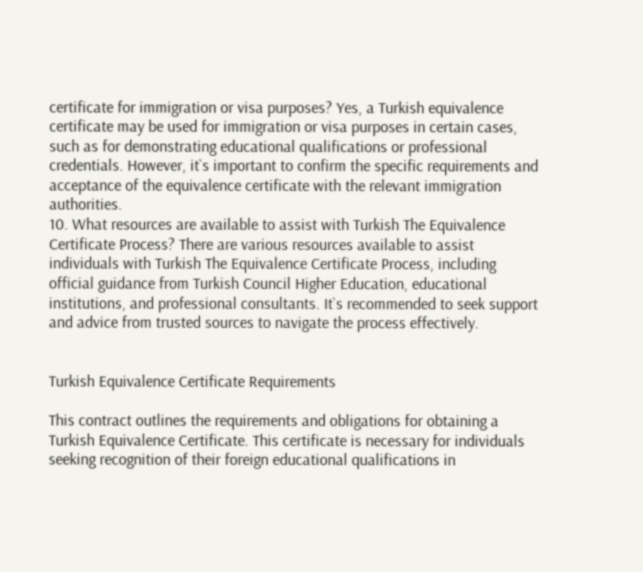certificate for immigration or visa purposes? Yes, a Turkish equivalence certificate may be used for immigration or visa purposes in certain cases, such as for demonstrating educational qualifications or professional credentials. However, it`s important to confirm the specific requirements and acceptance of the equivalence certificate with the relevant immigration authorities.
10. What resources are available to assist with Turkish The Equivalence Certificate Process? There are various resources available to assist individuals with Turkish The Equivalence Certificate Process, including official guidance from Turkish Council Higher Education, educational institutions, and professional consultants. It`s recommended to seek support and advice from trusted sources to navigate the process effectively.


Turkish Equivalence Certificate Requirements

This contract outlines the requirements and obligations for obtaining a Turkish Equivalence Certificate. This certificate is necessary for individuals seeking recognition of their foreign educational qualifications in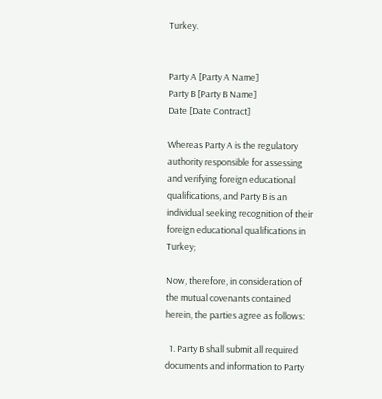Turkey.


Party A [Party A Name]
Party B [Party B Name]
Date [Date Contract]

Whereas Party A is the regulatory authority responsible for assessing and verifying foreign educational qualifications, and Party B is an individual seeking recognition of their foreign educational qualifications in Turkey;

Now, therefore, in consideration of the mutual covenants contained herein, the parties agree as follows:

  1. Party B shall submit all required documents and information to Party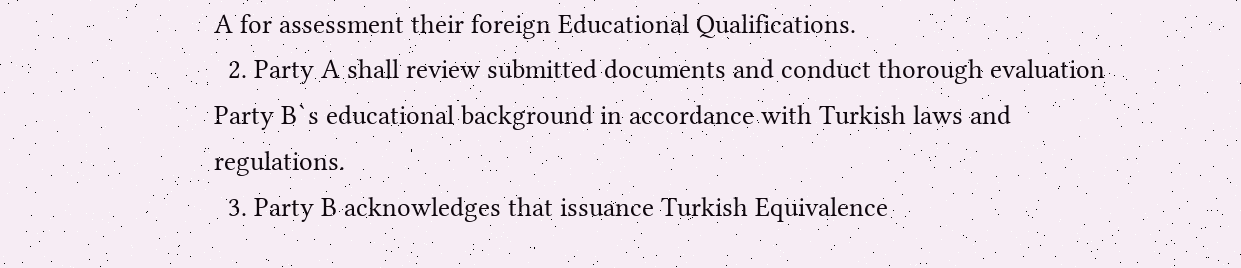A for assessment their foreign Educational Qualifications.
  2. Party A shall review submitted documents and conduct thorough evaluation Party B`s educational background in accordance with Turkish laws and regulations.
  3. Party B acknowledges that issuance Turkish Equivalence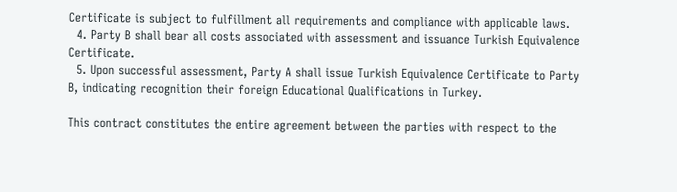Certificate is subject to fulfillment all requirements and compliance with applicable laws.
  4. Party B shall bear all costs associated with assessment and issuance Turkish Equivalence Certificate.
  5. Upon successful assessment, Party A shall issue Turkish Equivalence Certificate to Party B, indicating recognition their foreign Educational Qualifications in Turkey.

This contract constitutes the entire agreement between the parties with respect to the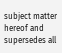subject matter hereof and supersedes all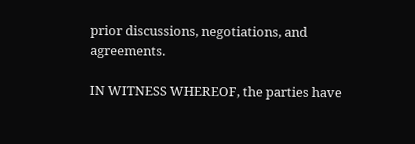prior discussions, negotiations, and agreements.

IN WITNESS WHEREOF, the parties have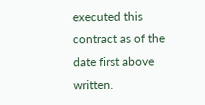executed this contract as of the date first above written.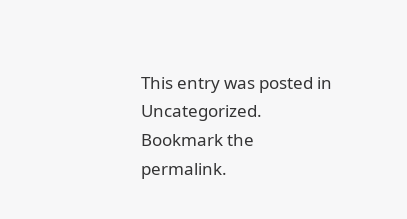This entry was posted in Uncategorized. Bookmark the permalink.